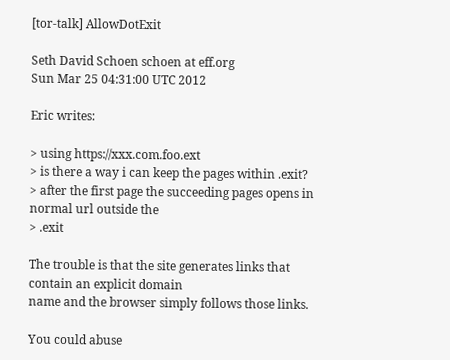[tor-talk] AllowDotExit

Seth David Schoen schoen at eff.org
Sun Mar 25 04:31:00 UTC 2012

Eric writes:

> using https://xxx.com.foo.ext
> is there a way i can keep the pages within .exit?
> after the first page the succeeding pages opens in normal url outside the
> .exit

The trouble is that the site generates links that contain an explicit domain
name and the browser simply follows those links.

You could abuse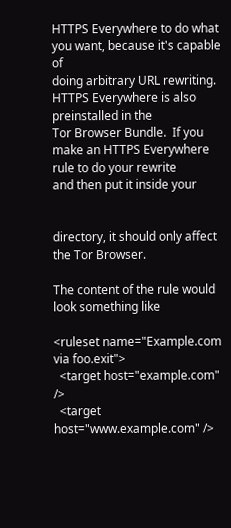HTTPS Everywhere to do what you want, because it's capable of
doing arbitrary URL rewriting.  HTTPS Everywhere is also preinstalled in the
Tor Browser Bundle.  If you make an HTTPS Everywhere rule to do your rewrite
and then put it inside your


directory, it should only affect the Tor Browser.

The content of the rule would look something like

<ruleset name="Example.com via foo.exit">
  <target host="example.com" />
  <target host="www.example.com" />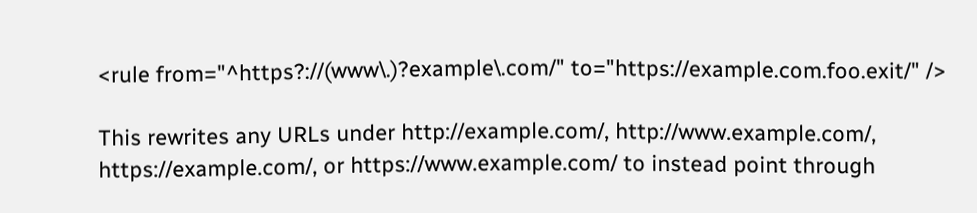<rule from="^https?://(www\.)?example\.com/" to="https://example.com.foo.exit/" />

This rewrites any URLs under http://example.com/, http://www.example.com/,
https://example.com/, or https://www.example.com/ to instead point through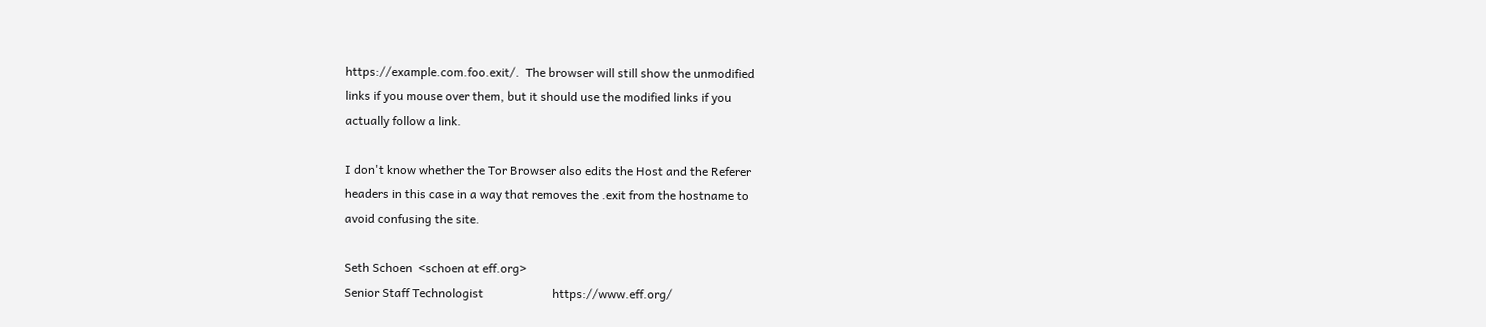https://example.com.foo.exit/.  The browser will still show the unmodified
links if you mouse over them, but it should use the modified links if you
actually follow a link.

I don't know whether the Tor Browser also edits the Host and the Referer
headers in this case in a way that removes the .exit from the hostname to
avoid confusing the site.

Seth Schoen  <schoen at eff.org>
Senior Staff Technologist                       https://www.eff.org/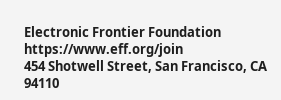Electronic Frontier Foundation                  https://www.eff.org/join
454 Shotwell Street, San Francisco, CA  94110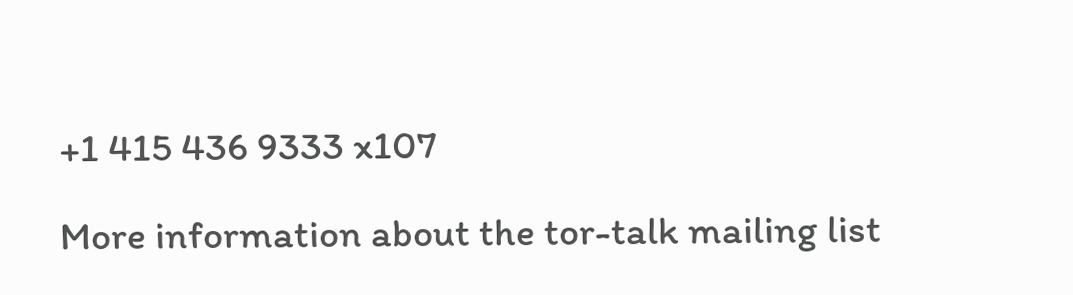+1 415 436 9333 x107

More information about the tor-talk mailing list